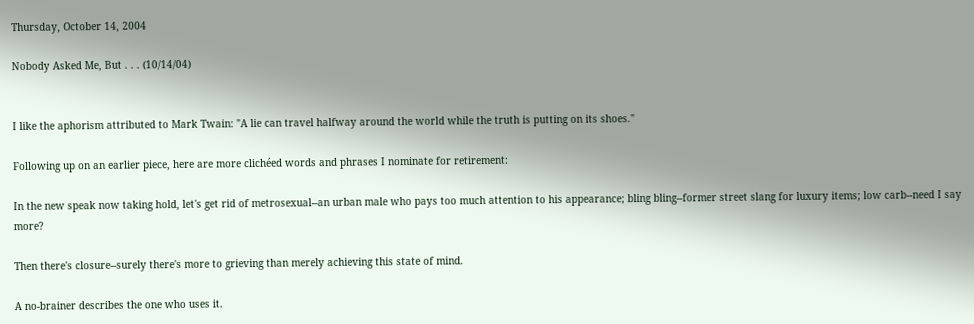Thursday, October 14, 2004

Nobody Asked Me, But . . . (10/14/04)


I like the aphorism attributed to Mark Twain: "A lie can travel halfway around the world while the truth is putting on its shoes."

Following up on an earlier piece, here are more clichéed words and phrases I nominate for retirement:

In the new speak now taking hold, let's get rid of metrosexual--an urban male who pays too much attention to his appearance; bling bling--former street slang for luxury items; low carb--need I say more?

Then there's closure--surely there's more to grieving than merely achieving this state of mind.

A no-brainer describes the one who uses it.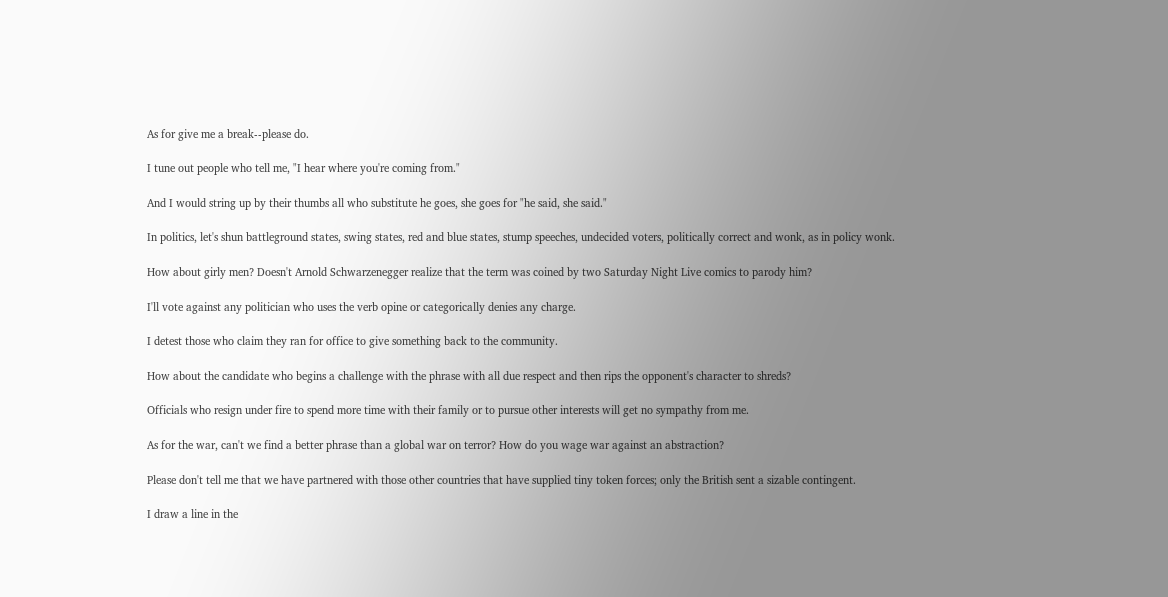As for give me a break--please do.

I tune out people who tell me, "I hear where you're coming from."

And I would string up by their thumbs all who substitute he goes, she goes for "he said, she said."

In politics, let's shun battleground states, swing states, red and blue states, stump speeches, undecided voters, politically correct and wonk, as in policy wonk.

How about girly men? Doesn't Arnold Schwarzenegger realize that the term was coined by two Saturday Night Live comics to parody him?

I'll vote against any politician who uses the verb opine or categorically denies any charge.

I detest those who claim they ran for office to give something back to the community.

How about the candidate who begins a challenge with the phrase with all due respect and then rips the opponent's character to shreds?

Officials who resign under fire to spend more time with their family or to pursue other interests will get no sympathy from me.

As for the war, can't we find a better phrase than a global war on terror? How do you wage war against an abstraction?

Please don't tell me that we have partnered with those other countries that have supplied tiny token forces; only the British sent a sizable contingent.

I draw a line in the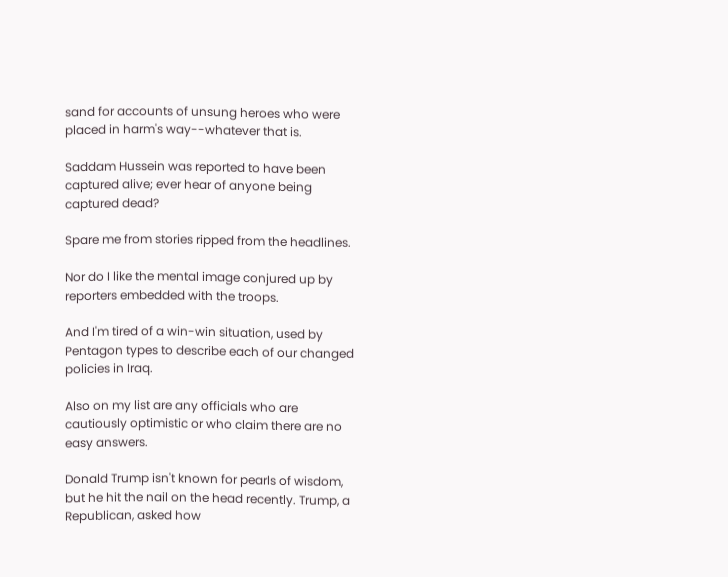sand for accounts of unsung heroes who were placed in harm's way--whatever that is.

Saddam Hussein was reported to have been captured alive; ever hear of anyone being captured dead?

Spare me from stories ripped from the headlines.

Nor do I like the mental image conjured up by reporters embedded with the troops.

And I'm tired of a win-win situation, used by Pentagon types to describe each of our changed policies in Iraq.

Also on my list are any officials who are cautiously optimistic or who claim there are no easy answers.

Donald Trump isn't known for pearls of wisdom, but he hit the nail on the head recently. Trump, a Republican, asked how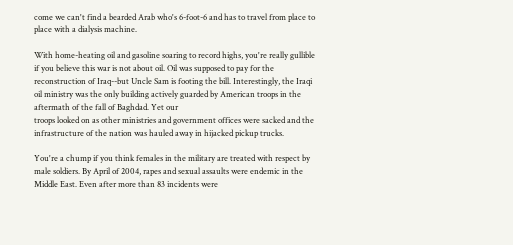come we can't find a bearded Arab who's 6-foot-6 and has to travel from place to place with a dialysis machine.

With home-heating oil and gasoline soaring to record highs, you're really gullible if you believe this war is not about oil. Oil was supposed to pay for the reconstruction of Iraq--but Uncle Sam is footing the bill. Interestingly, the Iraqi oil ministry was the only building actively guarded by American troops in the aftermath of the fall of Baghdad. Yet our
troops looked on as other ministries and government offices were sacked and the infrastructure of the nation was hauled away in hijacked pickup trucks.

You're a chump if you think females in the military are treated with respect by male soldiers. By April of 2004, rapes and sexual assaults were endemic in the Middle East. Even after more than 83 incidents were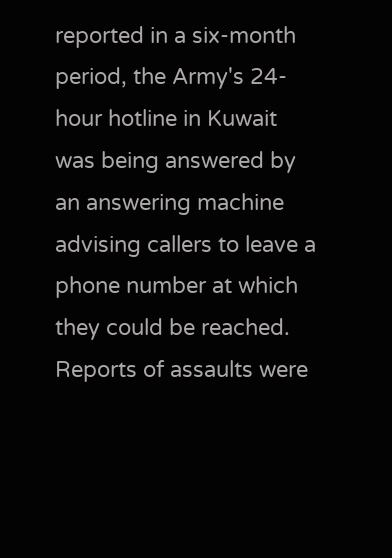reported in a six-month period, the Army's 24-hour hotline in Kuwait was being answered by an answering machine advising callers to leave a phone number at which they could be reached. Reports of assaults were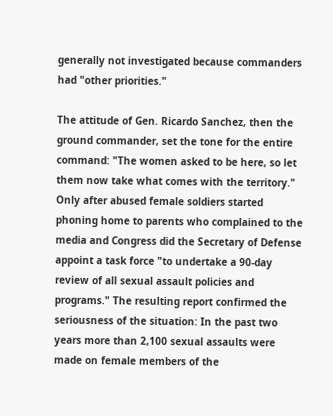generally not investigated because commanders had "other priorities."

The attitude of Gen. Ricardo Sanchez, then the ground commander, set the tone for the entire command: "The women asked to be here, so let them now take what comes with the territory." Only after abused female soldiers started phoning home to parents who complained to the media and Congress did the Secretary of Defense appoint a task force "to undertake a 90-day review of all sexual assault policies and programs." The resulting report confirmed the seriousness of the situation: In the past two years more than 2,100 sexual assaults were made on female members of the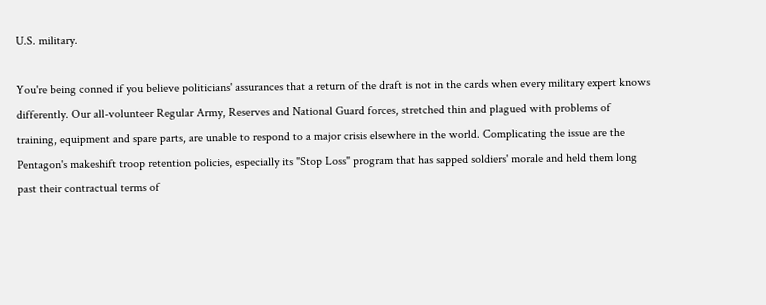U.S. military.

You're being conned if you believe politicians' assurances that a return of the draft is not in the cards when every military expert knows differently. Our all-volunteer Regular Army, Reserves and National Guard forces, stretched thin and plagued with problems of training, equipment and spare parts, are unable to respond to a major crisis elsewhere in the world. Complicating the issue are the Pentagon's makeshift troop retention policies, especially its "Stop Loss" program that has sapped soldiers' morale and held them long past their contractual terms of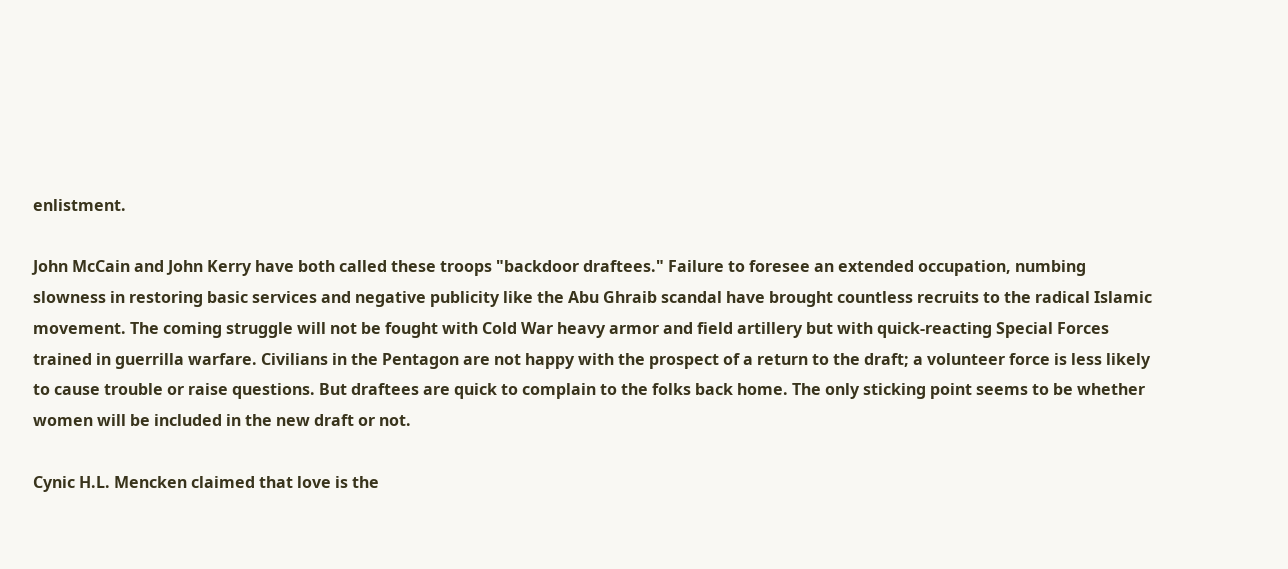enlistment.

John McCain and John Kerry have both called these troops "backdoor draftees." Failure to foresee an extended occupation, numbing slowness in restoring basic services and negative publicity like the Abu Ghraib scandal have brought countless recruits to the radical Islamic movement. The coming struggle will not be fought with Cold War heavy armor and field artillery but with quick-reacting Special Forces trained in guerrilla warfare. Civilians in the Pentagon are not happy with the prospect of a return to the draft; a volunteer force is less likely to cause trouble or raise questions. But draftees are quick to complain to the folks back home. The only sticking point seems to be whether women will be included in the new draft or not.

Cynic H.L. Mencken claimed that love is the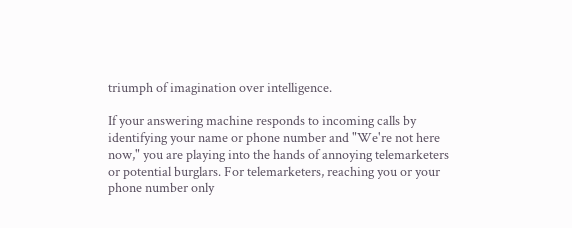triumph of imagination over intelligence.

If your answering machine responds to incoming calls by identifying your name or phone number and "We're not here now," you are playing into the hands of annoying telemarketers or potential burglars. For telemarketers, reaching you or your phone number only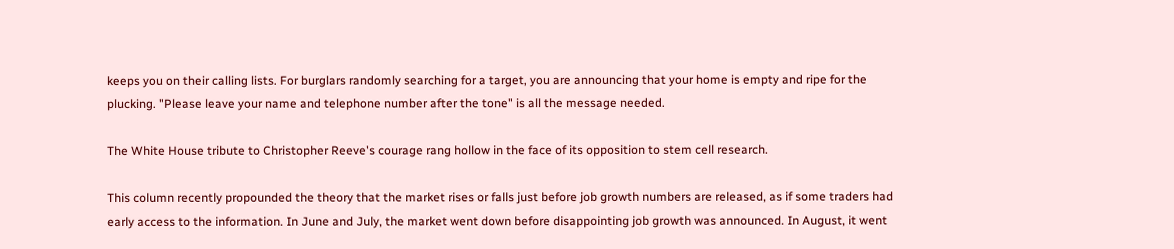keeps you on their calling lists. For burglars randomly searching for a target, you are announcing that your home is empty and ripe for the plucking. "Please leave your name and telephone number after the tone" is all the message needed.

The White House tribute to Christopher Reeve's courage rang hollow in the face of its opposition to stem cell research.

This column recently propounded the theory that the market rises or falls just before job growth numbers are released, as if some traders had early access to the information. In June and July, the market went down before disappointing job growth was announced. In August, it went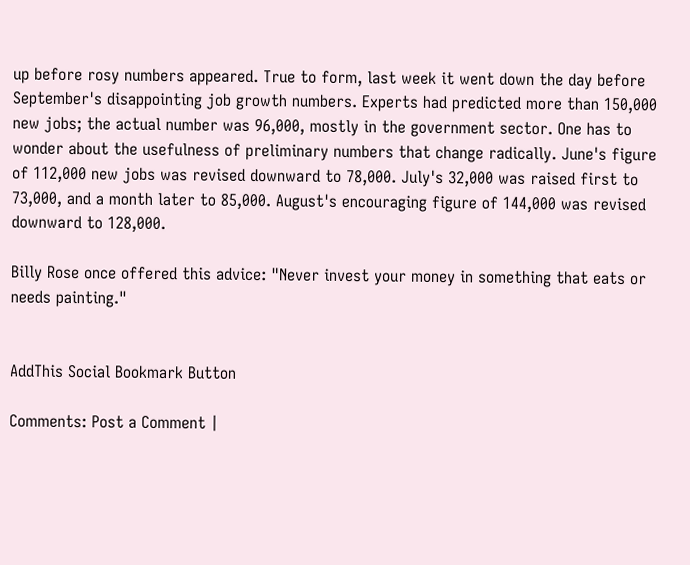up before rosy numbers appeared. True to form, last week it went down the day before September's disappointing job growth numbers. Experts had predicted more than 150,000 new jobs; the actual number was 96,000, mostly in the government sector. One has to wonder about the usefulness of preliminary numbers that change radically. June's figure of 112,000 new jobs was revised downward to 78,000. July's 32,000 was raised first to 73,000, and a month later to 85,000. August's encouraging figure of 144,000 was revised downward to 128,000.

Billy Rose once offered this advice: "Never invest your money in something that eats or needs painting."


AddThis Social Bookmark Button

Comments: Post a Comment |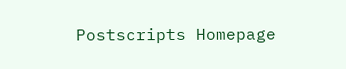Postscripts Homepage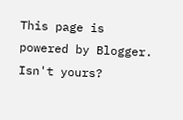This page is powered by Blogger. Isn't yours?